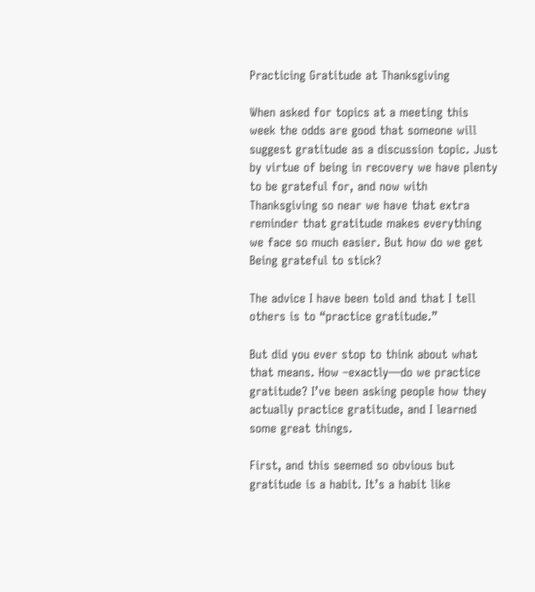Practicing Gratitude at Thanksgiving

When asked for topics at a meeting this week the odds are good that someone will suggest gratitude as a discussion topic. Just by virtue of being in recovery we have plenty to be grateful for, and now with Thanksgiving so near we have that extra reminder that gratitude makes everything we face so much easier. But how do we get Being grateful to stick?

The advice I have been told and that I tell others is to “practice gratitude.”

But did you ever stop to think about what that means. How –exactly—do we practice gratitude? I’ve been asking people how they actually practice gratitude, and I learned some great things.

First, and this seemed so obvious but gratitude is a habit. It’s a habit like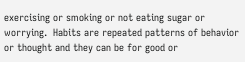exercising or smoking or not eating sugar or worrying.  Habits are repeated patterns of behavior or thought and they can be for good or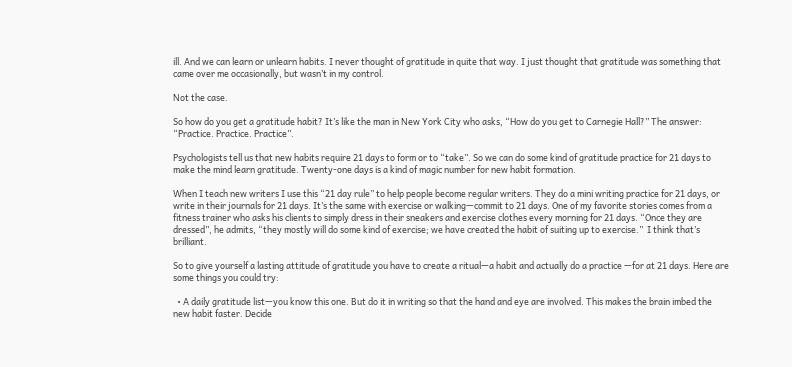ill. And we can learn or unlearn habits. I never thought of gratitude in quite that way. I just thought that gratitude was something that came over me occasionally, but wasn’t in my control.

Not the case.

So how do you get a gratitude habit? It’s like the man in New York City who asks, “How do you get to Carnegie Hall?” The answer: “Practice. Practice. Practice”.

Psychologists tell us that new habits require 21 days to form or to “take”. So we can do some kind of gratitude practice for 21 days to make the mind learn gratitude. Twenty-one days is a kind of magic number for new habit formation.

When I teach new writers I use this “21 day rule” to help people become regular writers. They do a mini writing practice for 21 days, or write in their journals for 21 days. It’s the same with exercise or walking—commit to 21 days. One of my favorite stories comes from a fitness trainer who asks his clients to simply dress in their sneakers and exercise clothes every morning for 21 days. “Once they are dressed”, he admits, “they mostly will do some kind of exercise; we have created the habit of suiting up to exercise.”  I think that’s brilliant.

So to give yourself a lasting attitude of gratitude you have to create a ritual—a habit and actually do a practice —for at 21 days. Here are some things you could try:

  • A daily gratitude list—you know this one. But do it in writing so that the hand and eye are involved. This makes the brain imbed the new habit faster. Decide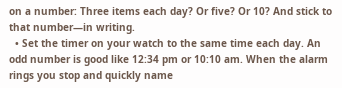on a number: Three items each day? Or five? Or 10? And stick to that number—in writing.
  • Set the timer on your watch to the same time each day. An odd number is good like 12:34 pm or 10:10 am. When the alarm rings you stop and quickly name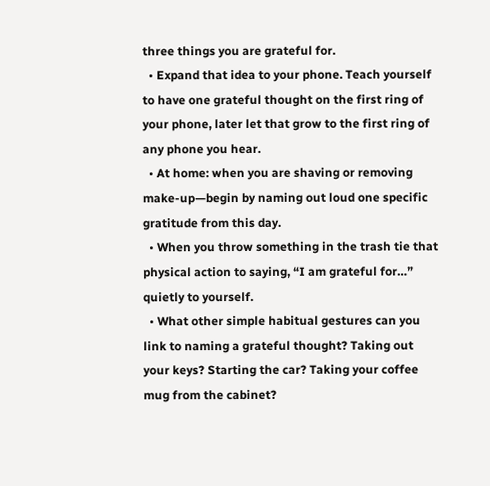three things you are grateful for.
  • Expand that idea to your phone. Teach yourself to have one grateful thought on the first ring of your phone, later let that grow to the first ring of any phone you hear.
  • At home: when you are shaving or removing make-up—begin by naming out loud one specific gratitude from this day.
  • When you throw something in the trash tie that physical action to saying, “I am grateful for…” quietly to yourself.
  • What other simple habitual gestures can you link to naming a grateful thought? Taking out your keys? Starting the car? Taking your coffee mug from the cabinet?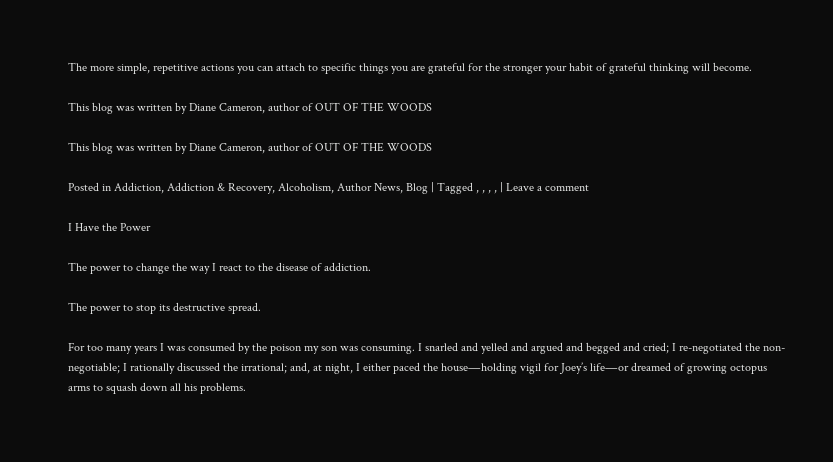The more simple, repetitive actions you can attach to specific things you are grateful for the stronger your habit of grateful thinking will become.

This blog was written by Diane Cameron, author of OUT OF THE WOODS

This blog was written by Diane Cameron, author of OUT OF THE WOODS

Posted in Addiction, Addiction & Recovery, Alcoholism, Author News, Blog | Tagged , , , , | Leave a comment

I Have the Power

The power to change the way I react to the disease of addiction.

The power to stop its destructive spread.

For too many years I was consumed by the poison my son was consuming. I snarled and yelled and argued and begged and cried; I re-negotiated the non-negotiable; I rationally discussed the irrational; and, at night, I either paced the house―holding vigil for Joey’s life―or dreamed of growing octopus arms to squash down all his problems.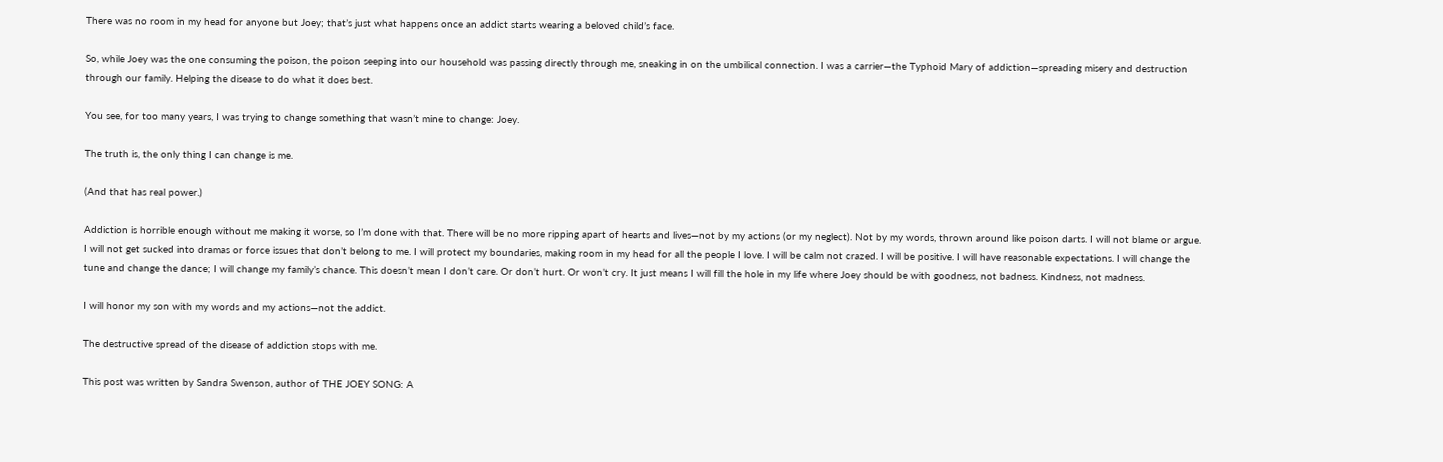There was no room in my head for anyone but Joey; that’s just what happens once an addict starts wearing a beloved child’s face.

So, while Joey was the one consuming the poison, the poison seeping into our household was passing directly through me, sneaking in on the umbilical connection. I was a carrier―the Typhoid Mary of addiction―spreading misery and destruction through our family. Helping the disease to do what it does best.

You see, for too many years, I was trying to change something that wasn’t mine to change: Joey.

The truth is, the only thing I can change is me.

(And that has real power.)

Addiction is horrible enough without me making it worse, so I’m done with that. There will be no more ripping apart of hearts and lives―not by my actions (or my neglect). Not by my words, thrown around like poison darts. I will not blame or argue. I will not get sucked into dramas or force issues that don’t belong to me. I will protect my boundaries, making room in my head for all the people I love. I will be calm not crazed. I will be positive. I will have reasonable expectations. I will change the tune and change the dance; I will change my family’s chance. This doesn’t mean I don’t care. Or don’t hurt. Or won’t cry. It just means I will fill the hole in my life where Joey should be with goodness, not badness. Kindness, not madness.

I will honor my son with my words and my actions―not the addict.

The destructive spread of the disease of addiction stops with me.

This post was written by Sandra Swenson, author of THE JOEY SONG: A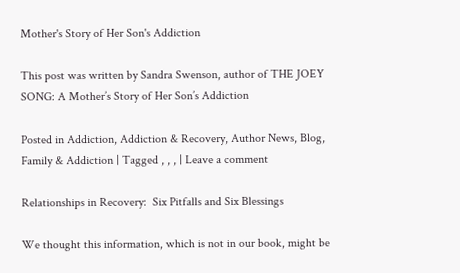Mother's Story of Her Son's Addiction

This post was written by Sandra Swenson, author of THE JOEY SONG: A Mother’s Story of Her Son’s Addiction

Posted in Addiction, Addiction & Recovery, Author News, Blog, Family & Addiction | Tagged , , , | Leave a comment

Relationships in Recovery:  Six Pitfalls and Six Blessings

We thought this information, which is not in our book, might be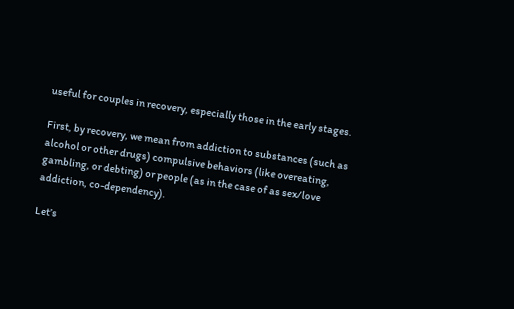useful for couples in recovery, especially those in the early stages.

First, by recovery, we mean from addiction to substances (such as alcohol or other drugs) compulsive behaviors (like overeating, gambling, or debting) or people (as in the case of as sex/love addiction, co-dependency).

Let’s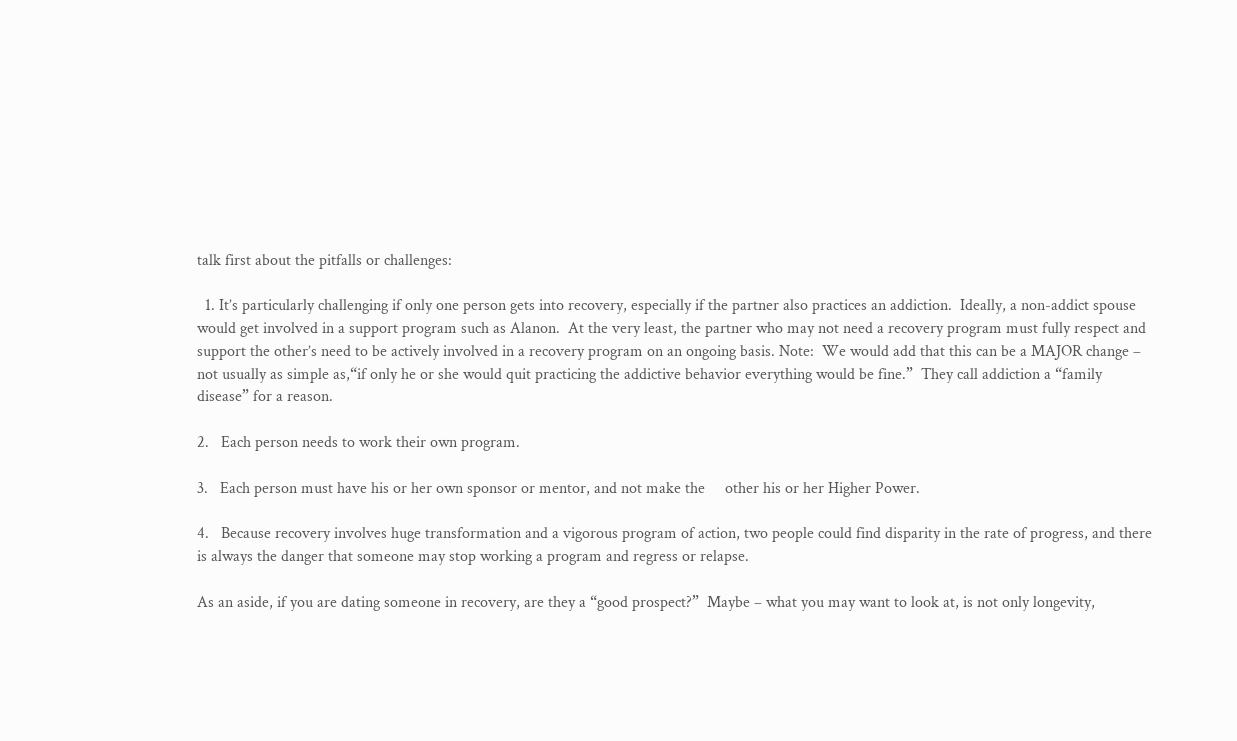talk first about the pitfalls or challenges:

  1. It’s particularly challenging if only one person gets into recovery, especially if the partner also practices an addiction.  Ideally, a non-addict spouse would get involved in a support program such as Alanon.  At the very least, the partner who may not need a recovery program must fully respect and support the other’s need to be actively involved in a recovery program on an ongoing basis. Note:  We would add that this can be a MAJOR change – not usually as simple as,“if only he or she would quit practicing the addictive behavior everything would be fine.”  They call addiction a “family disease” for a reason.

2.   Each person needs to work their own program.

3.   Each person must have his or her own sponsor or mentor, and not make the     other his or her Higher Power.

4.   Because recovery involves huge transformation and a vigorous program of action, two people could find disparity in the rate of progress, and there is always the danger that someone may stop working a program and regress or relapse.

As an aside, if you are dating someone in recovery, are they a “good prospect?”  Maybe – what you may want to look at, is not only longevity,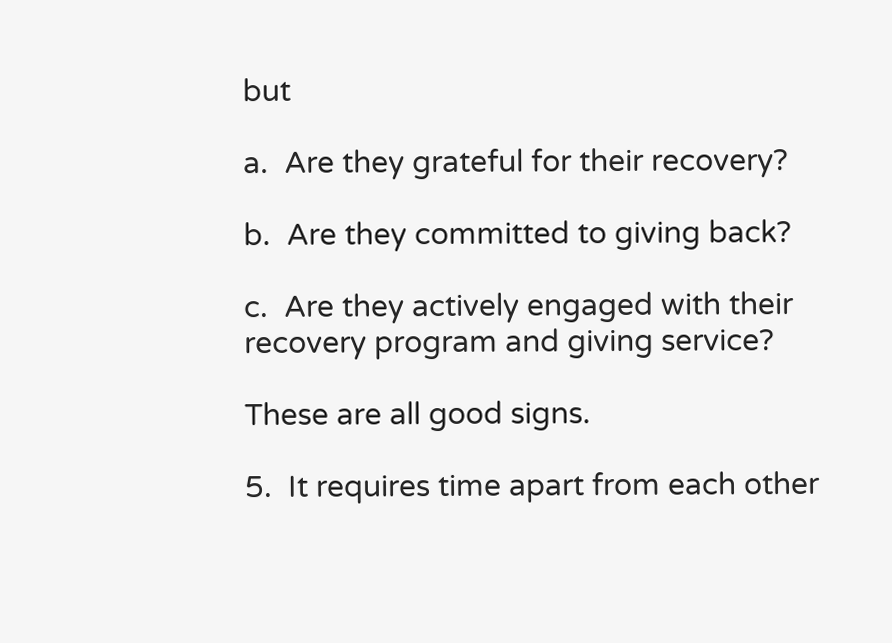but

a.  Are they grateful for their recovery?

b.  Are they committed to giving back?

c.  Are they actively engaged with their recovery program and giving service?

These are all good signs.

5.  It requires time apart from each other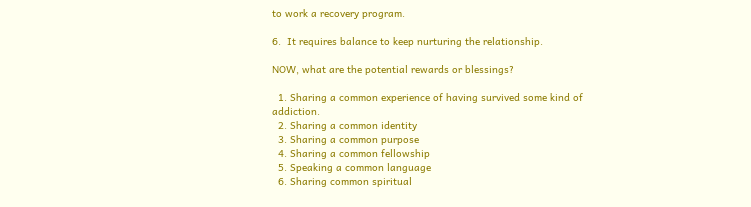to work a recovery program.

6.  It requires balance to keep nurturing the relationship.

NOW, what are the potential rewards or blessings?

  1. Sharing a common experience of having survived some kind of addiction.
  2. Sharing a common identity
  3. Sharing a common purpose
  4. Sharing a common fellowship
  5. Speaking a common language
  6. Sharing common spiritual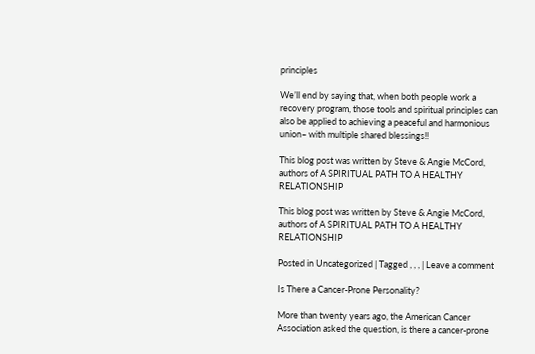principles

We’ll end by saying that, when both people work a recovery program, those tools and spiritual principles can also be applied to achieving a peaceful and harmonious union– with multiple shared blessings!!

This blog post was written by Steve & Angie McCord, authors of A SPIRITUAL PATH TO A HEALTHY RELATIONSHIP

This blog post was written by Steve & Angie McCord, authors of A SPIRITUAL PATH TO A HEALTHY RELATIONSHIP

Posted in Uncategorized | Tagged , , , | Leave a comment

Is There a Cancer-Prone Personality?

More than twenty years ago, the American Cancer Association asked the question, is there a cancer-prone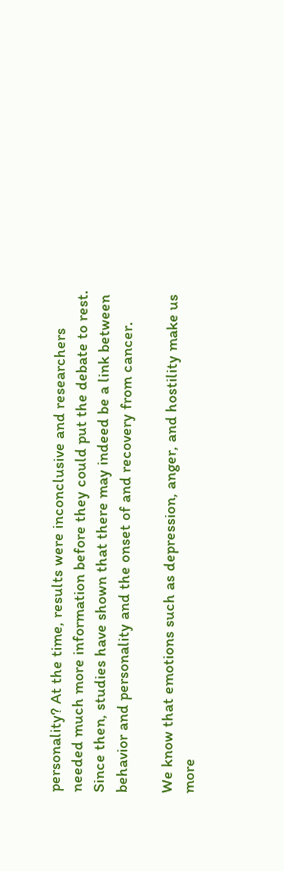personality? At the time, results were inconclusive and researchers needed much more information before they could put the debate to rest. Since then, studies have shown that there may indeed be a link between behavior and personality and the onset of and recovery from cancer.

We know that emotions such as depression, anger, and hostility make us more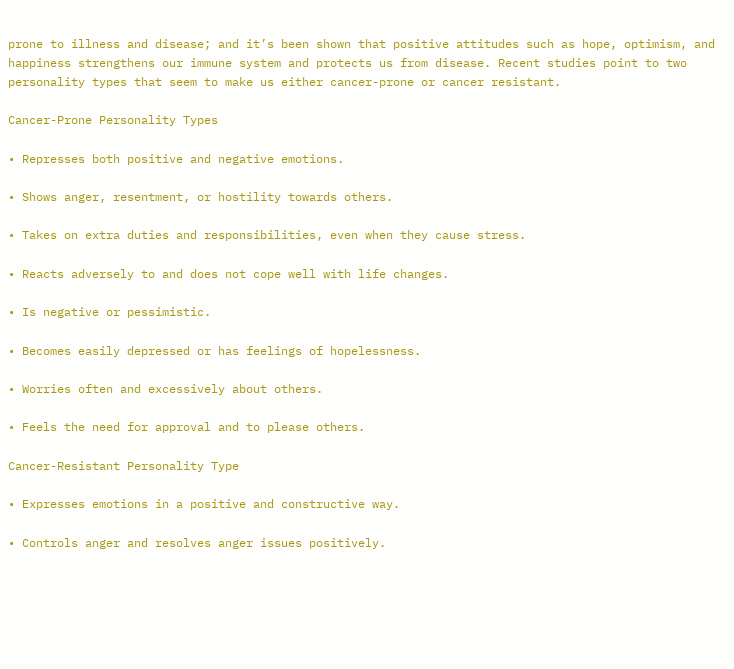prone to illness and disease; and it’s been shown that positive attitudes such as hope, optimism, and happiness strengthens our immune system and protects us from disease. Recent studies point to two personality types that seem to make us either cancer-prone or cancer resistant.

Cancer-Prone Personality Types

• Represses both positive and negative emotions.

• Shows anger, resentment, or hostility towards others.

• Takes on extra duties and responsibilities, even when they cause stress.

• Reacts adversely to and does not cope well with life changes.

• Is negative or pessimistic.

• Becomes easily depressed or has feelings of hopelessness.

• Worries often and excessively about others.

• Feels the need for approval and to please others.

Cancer-Resistant Personality Type

• Expresses emotions in a positive and constructive way.

• Controls anger and resolves anger issues positively.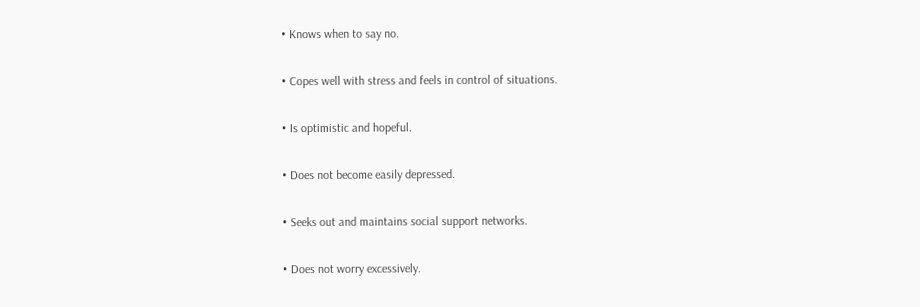• Knows when to say no.

• Copes well with stress and feels in control of situations.

• Is optimistic and hopeful.

• Does not become easily depressed.

• Seeks out and maintains social support networks.

• Does not worry excessively.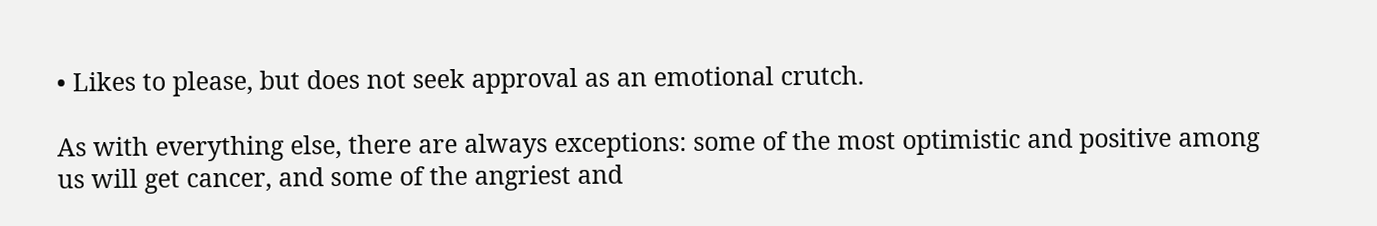• Likes to please, but does not seek approval as an emotional crutch.

As with everything else, there are always exceptions: some of the most optimistic and positive among us will get cancer, and some of the angriest and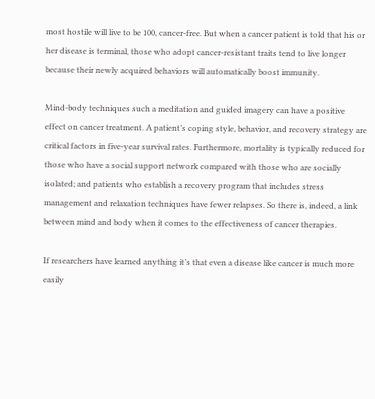most hostile will live to be 100, cancer-free. But when a cancer patient is told that his or her disease is terminal, those who adopt cancer-resistant traits tend to live longer because their newly acquired behaviors will automatically boost immunity.

Mind-body techniques such a meditation and guided imagery can have a positive effect on cancer treatment. A patient’s coping style, behavior, and recovery strategy are critical factors in five-year survival rates. Furthermore, mortality is typically reduced for those who have a social support network compared with those who are socially isolated; and patients who establish a recovery program that includes stress management and relaxation techniques have fewer relapses. So there is, indeed, a link between mind and body when it comes to the effectiveness of cancer therapies.

If researchers have learned anything it’s that even a disease like cancer is much more easily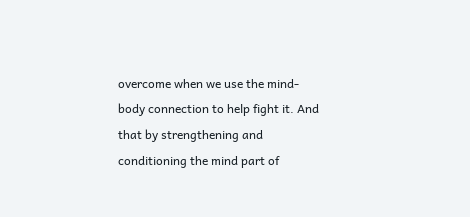overcome when we use the mind-body connection to help fight it. And that by strengthening and conditioning the mind part of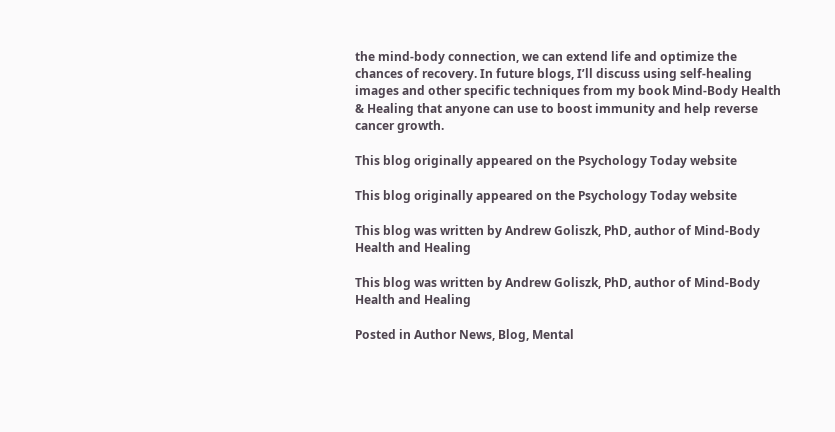the mind-body connection, we can extend life and optimize the chances of recovery. In future blogs, I’ll discuss using self-healing images and other specific techniques from my book Mind-Body Health & Healing that anyone can use to boost immunity and help reverse cancer growth.

This blog originally appeared on the Psychology Today website

This blog originally appeared on the Psychology Today website

This blog was written by Andrew Goliszk, PhD, author of Mind-Body Health and Healing

This blog was written by Andrew Goliszk, PhD, author of Mind-Body Health and Healing

Posted in Author News, Blog, Mental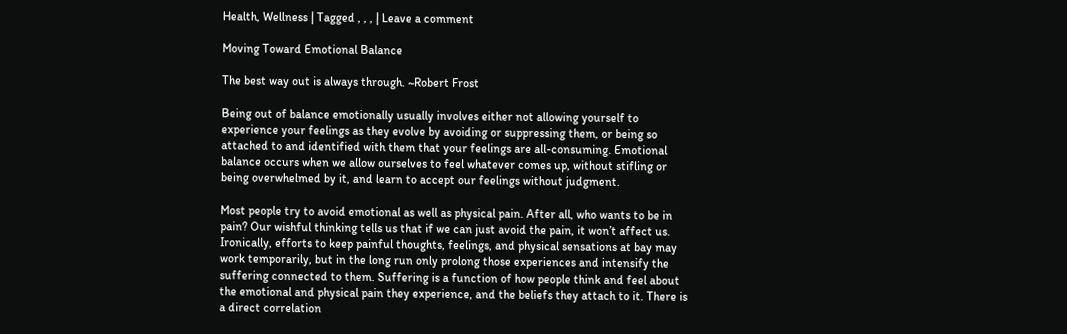Health, Wellness | Tagged , , , | Leave a comment

Moving Toward Emotional Balance

The best way out is always through. ~Robert Frost

Being out of balance emotionally usually involves either not allowing yourself to experience your feelings as they evolve by avoiding or suppressing them, or being so attached to and identified with them that your feelings are all-consuming. Emotional balance occurs when we allow ourselves to feel whatever comes up, without stifling or being overwhelmed by it, and learn to accept our feelings without judgment.

Most people try to avoid emotional as well as physical pain. After all, who wants to be in pain? Our wishful thinking tells us that if we can just avoid the pain, it won’t affect us. Ironically, efforts to keep painful thoughts, feelings, and physical sensations at bay may work temporarily, but in the long run only prolong those experiences and intensify the suffering connected to them. Suffering is a function of how people think and feel about the emotional and physical pain they experience, and the beliefs they attach to it. There is a direct correlation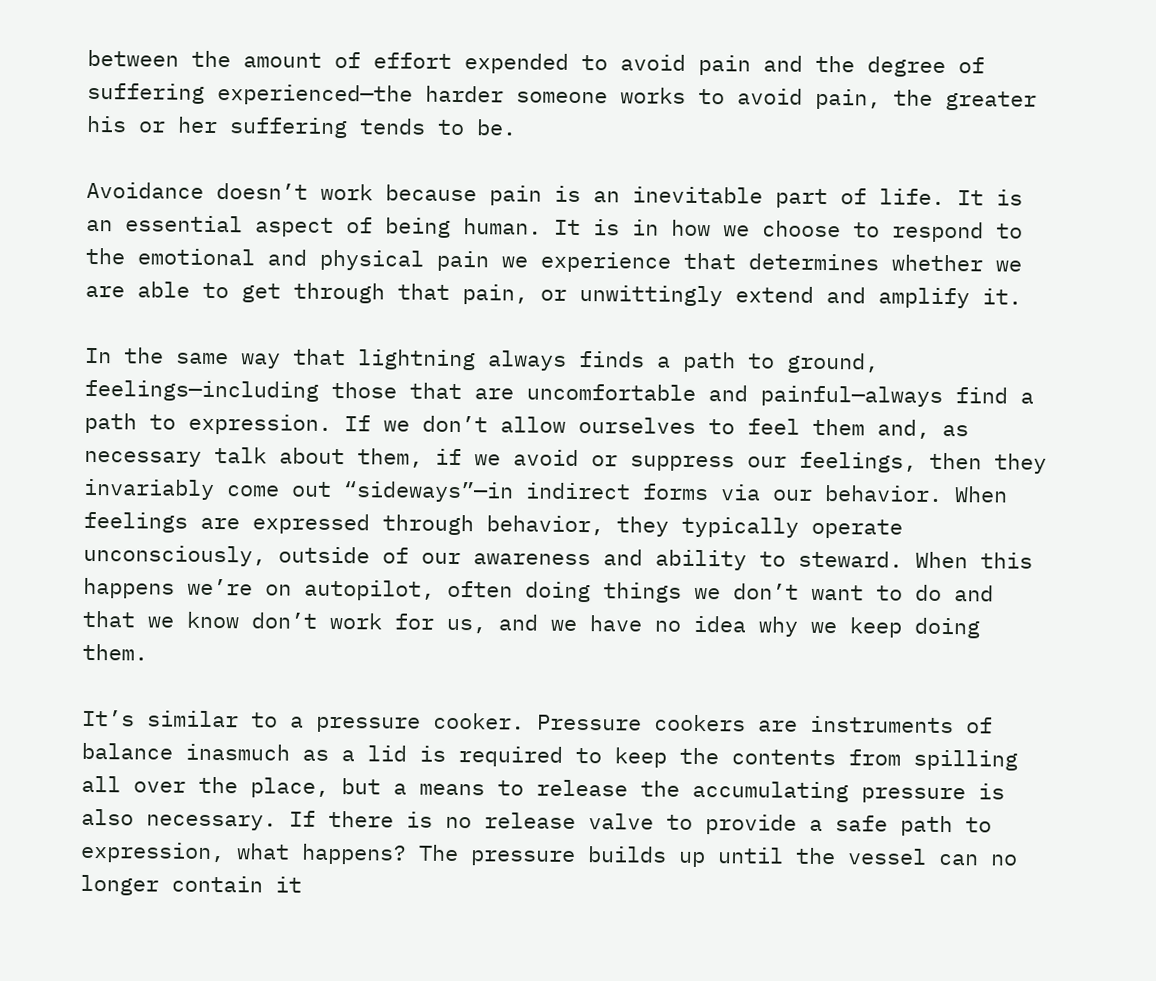between the amount of effort expended to avoid pain and the degree of suffering experienced—the harder someone works to avoid pain, the greater his or her suffering tends to be.

Avoidance doesn’t work because pain is an inevitable part of life. It is an essential aspect of being human. It is in how we choose to respond to the emotional and physical pain we experience that determines whether we are able to get through that pain, or unwittingly extend and amplify it.

In the same way that lightning always finds a path to ground, feelings—including those that are uncomfortable and painful—always find a path to expression. If we don’t allow ourselves to feel them and, as necessary talk about them, if we avoid or suppress our feelings, then they invariably come out “sideways”—in indirect forms via our behavior. When feelings are expressed through behavior, they typically operate unconsciously, outside of our awareness and ability to steward. When this happens we’re on autopilot, often doing things we don’t want to do and that we know don’t work for us, and we have no idea why we keep doing them.

It’s similar to a pressure cooker. Pressure cookers are instruments of balance inasmuch as a lid is required to keep the contents from spilling all over the place, but a means to release the accumulating pressure is also necessary. If there is no release valve to provide a safe path to expression, what happens? The pressure builds up until the vessel can no longer contain it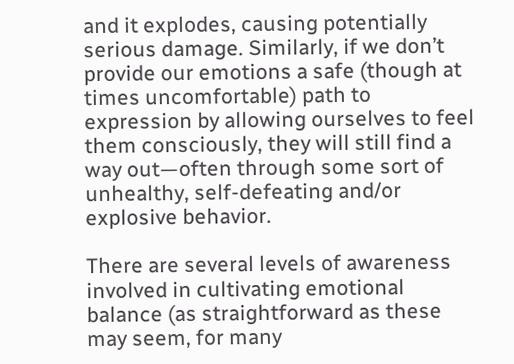and it explodes, causing potentially serious damage. Similarly, if we don’t provide our emotions a safe (though at times uncomfortable) path to expression by allowing ourselves to feel them consciously, they will still find a way out—often through some sort of unhealthy, self-defeating and/or explosive behavior.

There are several levels of awareness involved in cultivating emotional balance (as straightforward as these may seem, for many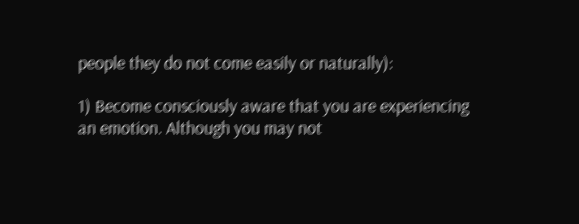people they do not come easily or naturally):

1) Become consciously aware that you are experiencing an emotion. Although you may not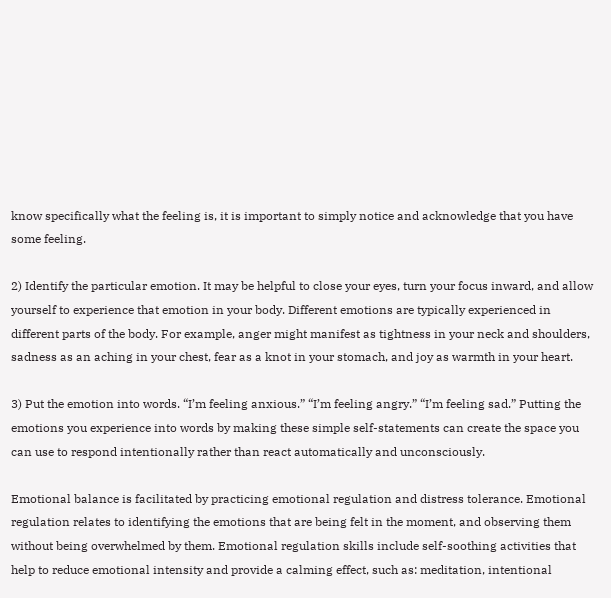know specifically what the feeling is, it is important to simply notice and acknowledge that you have some feeling.

2) Identify the particular emotion. It may be helpful to close your eyes, turn your focus inward, and allow yourself to experience that emotion in your body. Different emotions are typically experienced in different parts of the body. For example, anger might manifest as tightness in your neck and shoulders, sadness as an aching in your chest, fear as a knot in your stomach, and joy as warmth in your heart.

3) Put the emotion into words. “I’m feeling anxious.” “I’m feeling angry.” “I’m feeling sad.” Putting the emotions you experience into words by making these simple self-statements can create the space you can use to respond intentionally rather than react automatically and unconsciously.

Emotional balance is facilitated by practicing emotional regulation and distress tolerance. Emotional regulation relates to identifying the emotions that are being felt in the moment, and observing them without being overwhelmed by them. Emotional regulation skills include self-soothing activities that help to reduce emotional intensity and provide a calming effect, such as: meditation, intentional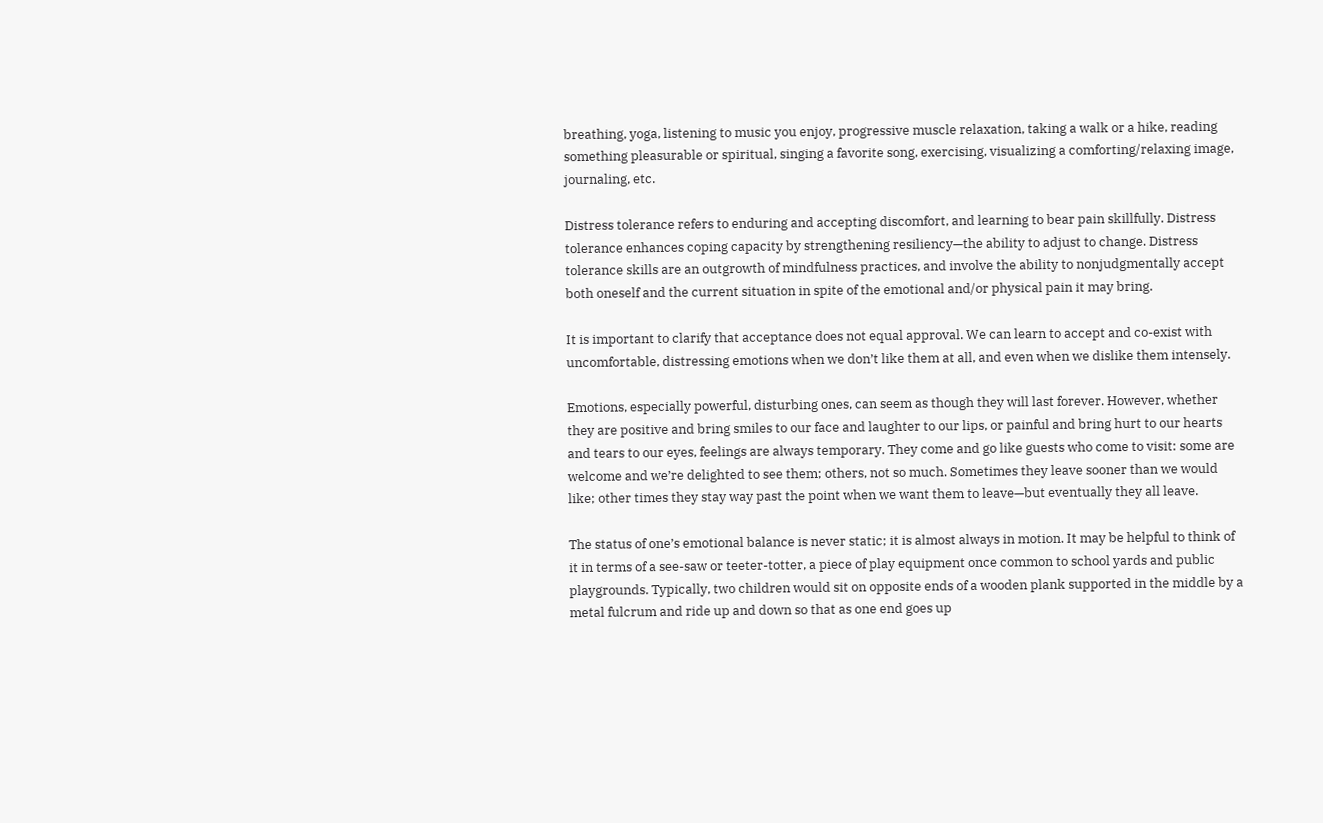breathing, yoga, listening to music you enjoy, progressive muscle relaxation, taking a walk or a hike, reading something pleasurable or spiritual, singing a favorite song, exercising, visualizing a comforting/relaxing image, journaling, etc.

Distress tolerance refers to enduring and accepting discomfort, and learning to bear pain skillfully. Distress tolerance enhances coping capacity by strengthening resiliency—the ability to adjust to change. Distress tolerance skills are an outgrowth of mindfulness practices, and involve the ability to nonjudgmentally accept both oneself and the current situation in spite of the emotional and/or physical pain it may bring.

It is important to clarify that acceptance does not equal approval. We can learn to accept and co-exist with uncomfortable, distressing emotions when we don’t like them at all, and even when we dislike them intensely.

Emotions, especially powerful, disturbing ones, can seem as though they will last forever. However, whether they are positive and bring smiles to our face and laughter to our lips, or painful and bring hurt to our hearts and tears to our eyes, feelings are always temporary. They come and go like guests who come to visit: some are welcome and we’re delighted to see them; others, not so much. Sometimes they leave sooner than we would like; other times they stay way past the point when we want them to leave—but eventually they all leave.

The status of one’s emotional balance is never static; it is almost always in motion. It may be helpful to think of it in terms of a see-saw or teeter-totter, a piece of play equipment once common to school yards and public playgrounds. Typically, two children would sit on opposite ends of a wooden plank supported in the middle by a metal fulcrum and ride up and down so that as one end goes up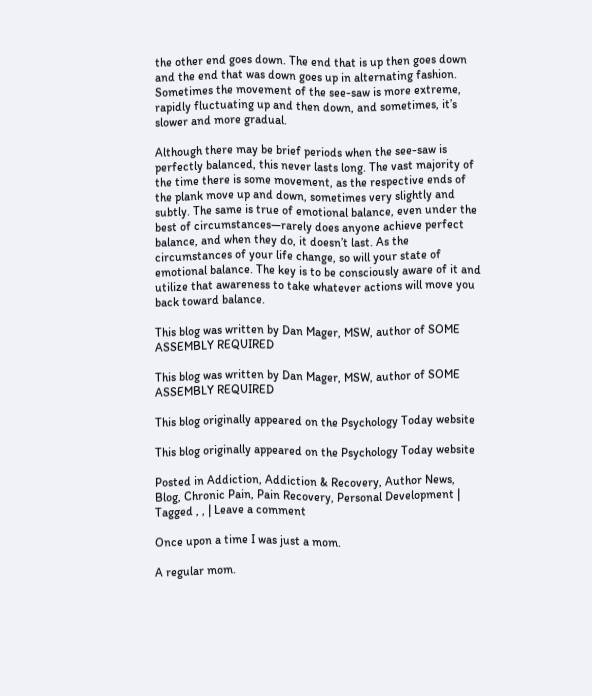the other end goes down. The end that is up then goes down and the end that was down goes up in alternating fashion. Sometimes the movement of the see-saw is more extreme, rapidly fluctuating up and then down, and sometimes, it’s slower and more gradual.

Although there may be brief periods when the see-saw is perfectly balanced, this never lasts long. The vast majority of the time there is some movement, as the respective ends of the plank move up and down, sometimes very slightly and subtly. The same is true of emotional balance, even under the best of circumstances—rarely does anyone achieve perfect balance, and when they do, it doesn’t last. As the circumstances of your life change, so will your state of emotional balance. The key is to be consciously aware of it and utilize that awareness to take whatever actions will move you back toward balance.

This blog was written by Dan Mager, MSW, author of SOME ASSEMBLY REQUIRED

This blog was written by Dan Mager, MSW, author of SOME ASSEMBLY REQUIRED

This blog originally appeared on the Psychology Today website

This blog originally appeared on the Psychology Today website

Posted in Addiction, Addiction & Recovery, Author News, Blog, Chronic Pain, Pain Recovery, Personal Development | Tagged , , | Leave a comment

Once upon a time I was just a mom.

A regular mom.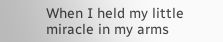When I held my little miracle in my arms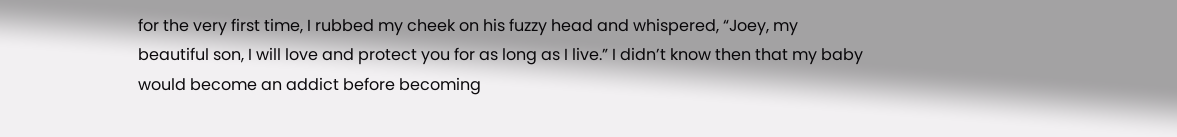for the very first time, I rubbed my cheek on his fuzzy head and whispered, “Joey, my beautiful son, I will love and protect you for as long as I live.” I didn’t know then that my baby would become an addict before becoming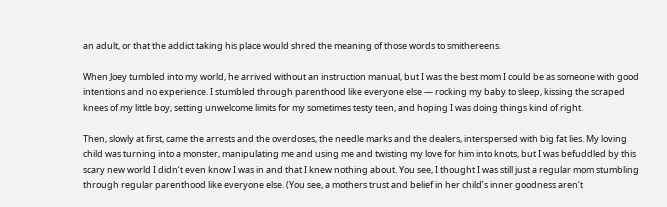an adult, or that the addict taking his place would shred the meaning of those words to smithereens.

When Joey tumbled into my world, he arrived without an instruction manual, but I was the best mom I could be as someone with good intentions and no experience. I stumbled through parenthood like everyone else — rocking my baby to sleep, kissing the scraped knees of my little boy, setting unwelcome limits for my sometimes testy teen, and hoping I was doing things kind of right.

Then, slowly at first, came the arrests and the overdoses, the needle marks and the dealers, interspersed with big fat lies. My loving child was turning into a monster, manipulating me and using me and twisting my love for him into knots, but I was befuddled by this scary new world I didn’t even know I was in and that I knew nothing about. You see, I thought I was still just a regular mom stumbling through regular parenthood like everyone else. (You see, a mothers trust and belief in her child’s inner goodness aren’t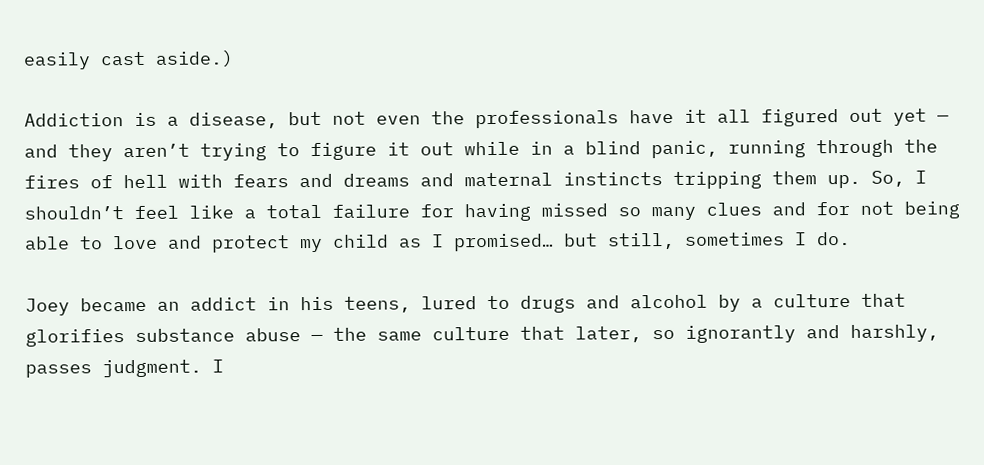easily cast aside.)

Addiction is a disease, but not even the professionals have it all figured out yet — and they aren’t trying to figure it out while in a blind panic, running through the fires of hell with fears and dreams and maternal instincts tripping them up. So, I shouldn’t feel like a total failure for having missed so many clues and for not being able to love and protect my child as I promised… but still, sometimes I do.

Joey became an addict in his teens, lured to drugs and alcohol by a culture that glorifies substance abuse — the same culture that later, so ignorantly and harshly, passes judgment. I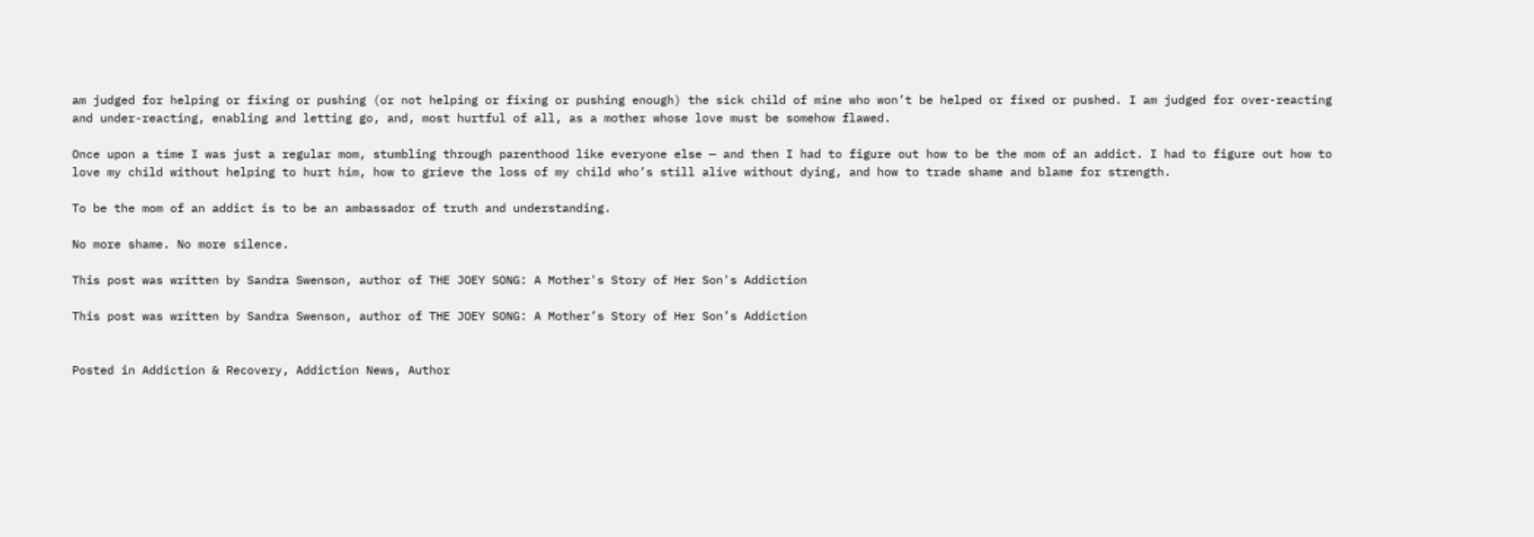am judged for helping or fixing or pushing (or not helping or fixing or pushing enough) the sick child of mine who won’t be helped or fixed or pushed. I am judged for over-reacting and under-reacting, enabling and letting go, and, most hurtful of all, as a mother whose love must be somehow flawed.

Once upon a time I was just a regular mom, stumbling through parenthood like everyone else — and then I had to figure out how to be the mom of an addict. I had to figure out how to love my child without helping to hurt him, how to grieve the loss of my child who’s still alive without dying, and how to trade shame and blame for strength.

To be the mom of an addict is to be an ambassador of truth and understanding.

No more shame. No more silence.

This post was written by Sandra Swenson, author of THE JOEY SONG: A Mother's Story of Her Son's Addiction

This post was written by Sandra Swenson, author of THE JOEY SONG: A Mother’s Story of Her Son’s Addiction


Posted in Addiction & Recovery, Addiction News, Author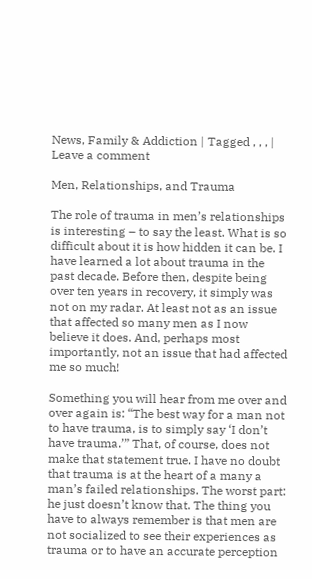News, Family & Addiction | Tagged , , , | Leave a comment

Men, Relationships, and Trauma

The role of trauma in men’s relationships is interesting – to say the least. What is so difficult about it is how hidden it can be. I have learned a lot about trauma in the past decade. Before then, despite being over ten years in recovery, it simply was not on my radar. At least not as an issue that affected so many men as I now believe it does. And, perhaps most importantly, not an issue that had affected me so much!

Something you will hear from me over and over again is: “The best way for a man not to have trauma, is to simply say ‘I don’t have trauma.’” That, of course, does not make that statement true. I have no doubt that trauma is at the heart of a many a man’s failed relationships. The worst part: he just doesn’t know that. The thing you have to always remember is that men are not socialized to see their experiences as trauma or to have an accurate perception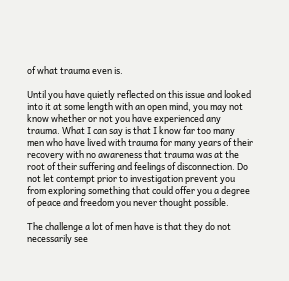of what trauma even is.

Until you have quietly reflected on this issue and looked into it at some length with an open mind, you may not know whether or not you have experienced any trauma. What I can say is that I know far too many men who have lived with trauma for many years of their recovery with no awareness that trauma was at the root of their suffering and feelings of disconnection. Do not let contempt prior to investigation prevent you from exploring something that could offer you a degree of peace and freedom you never thought possible.

The challenge a lot of men have is that they do not necessarily see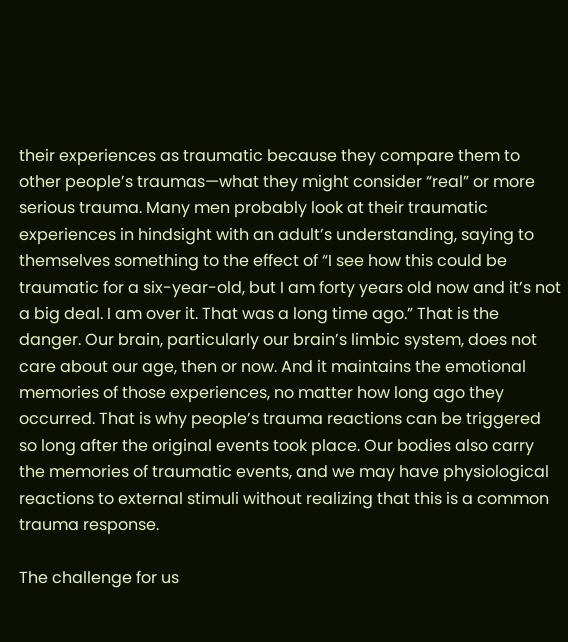their experiences as traumatic because they compare them to other people’s traumas—what they might consider “real” or more serious trauma. Many men probably look at their traumatic experiences in hindsight with an adult’s understanding, saying to themselves something to the effect of “I see how this could be traumatic for a six-year-old, but I am forty years old now and it’s not a big deal. I am over it. That was a long time ago.” That is the danger. Our brain, particularly our brain’s limbic system, does not care about our age, then or now. And it maintains the emotional memories of those experiences, no matter how long ago they occurred. That is why people’s trauma reactions can be triggered so long after the original events took place. Our bodies also carry the memories of traumatic events, and we may have physiological reactions to external stimuli without realizing that this is a common trauma response.

The challenge for us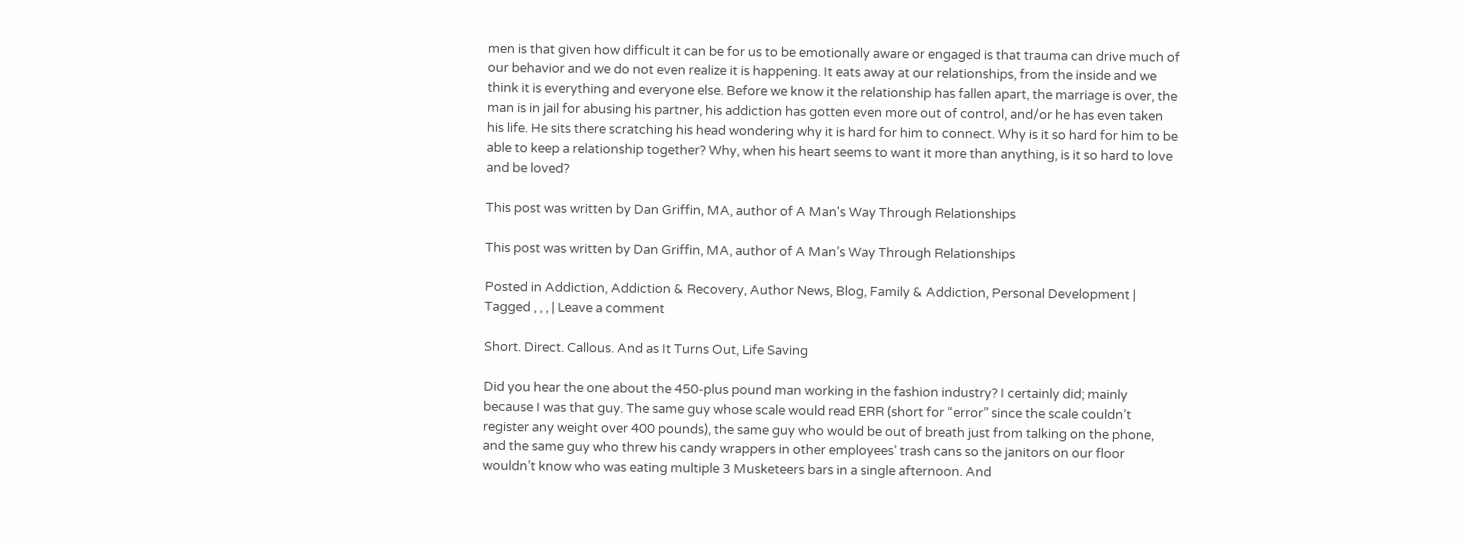men is that given how difficult it can be for us to be emotionally aware or engaged is that trauma can drive much of our behavior and we do not even realize it is happening. It eats away at our relationships, from the inside and we think it is everything and everyone else. Before we know it the relationship has fallen apart, the marriage is over, the man is in jail for abusing his partner, his addiction has gotten even more out of control, and/or he has even taken his life. He sits there scratching his head wondering why it is hard for him to connect. Why is it so hard for him to be able to keep a relationship together? Why, when his heart seems to want it more than anything, is it so hard to love and be loved?

This post was written by Dan Griffin, MA, author of A Man's Way Through Relationships

This post was written by Dan Griffin, MA, author of A Man’s Way Through Relationships

Posted in Addiction, Addiction & Recovery, Author News, Blog, Family & Addiction, Personal Development | Tagged , , , | Leave a comment

Short. Direct. Callous. And as It Turns Out, Life Saving

Did you hear the one about the 450-plus pound man working in the fashion industry? I certainly did; mainly because I was that guy. The same guy whose scale would read ERR (short for “error” since the scale couldn’t register any weight over 400 pounds), the same guy who would be out of breath just from talking on the phone, and the same guy who threw his candy wrappers in other employees’ trash cans so the janitors on our floor wouldn’t know who was eating multiple 3 Musketeers bars in a single afternoon. And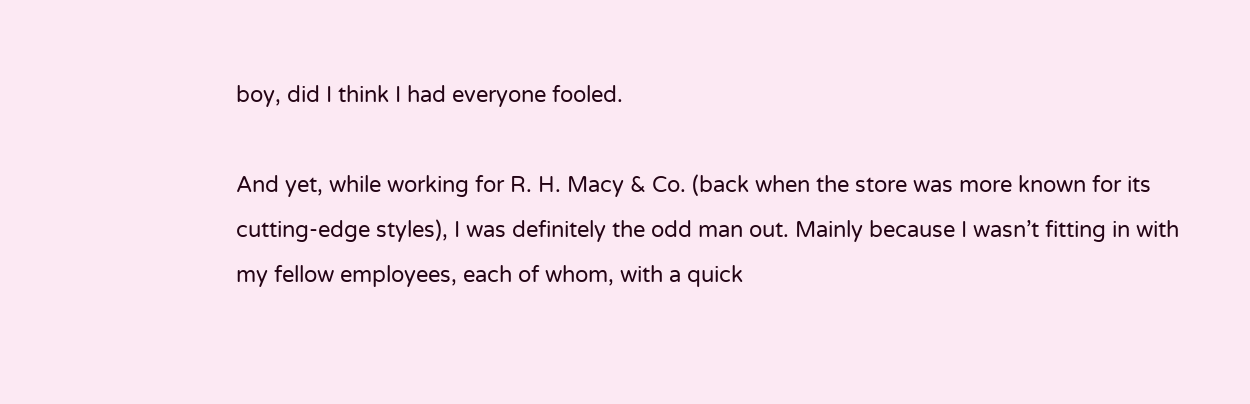boy, did I think I had everyone fooled.

And yet, while working for R. H. Macy & Co. (back when the store was more known for its cutting-edge styles), I was definitely the odd man out. Mainly because I wasn’t fitting in with my fellow employees, each of whom, with a quick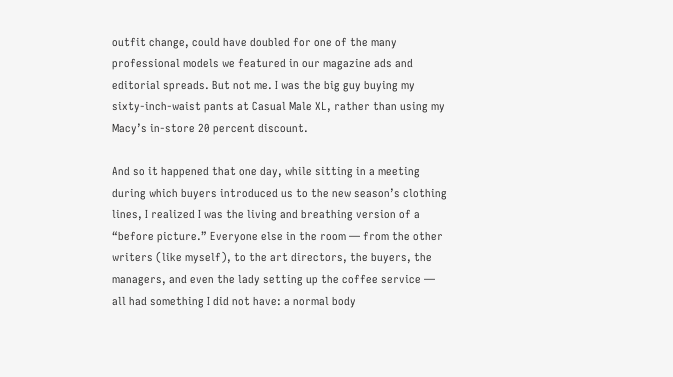outfit change, could have doubled for one of the many professional models we featured in our magazine ads and editorial spreads. But not me. I was the big guy buying my sixty-inch-waist pants at Casual Male XL, rather than using my Macy’s in-store 20 percent discount.

And so it happened that one day, while sitting in a meeting during which buyers introduced us to the new season’s clothing lines, I realized I was the living and breathing version of a “before picture.” Everyone else in the room — from the other writers (like myself), to the art directors, the buyers, the managers, and even the lady setting up the coffee service — all had something I did not have: a normal body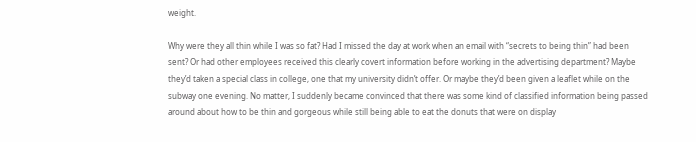weight.

Why were they all thin while I was so fat? Had I missed the day at work when an email with “secrets to being thin” had been sent? Or had other employees received this clearly covert information before working in the advertising department? Maybe they’d taken a special class in college, one that my university didn’t offer. Or maybe they’d been given a leaflet while on the subway one evening. No matter, I suddenly became convinced that there was some kind of classified information being passed around about how to be thin and gorgeous while still being able to eat the donuts that were on display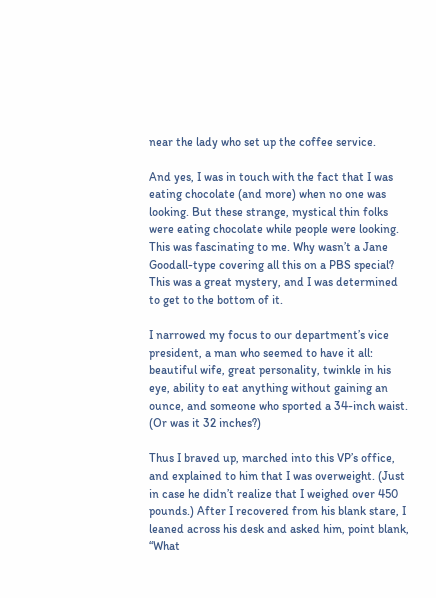near the lady who set up the coffee service.

And yes, I was in touch with the fact that I was eating chocolate (and more) when no one was looking. But these strange, mystical thin folks were eating chocolate while people were looking. This was fascinating to me. Why wasn’t a Jane Goodall-type covering all this on a PBS special? This was a great mystery, and I was determined to get to the bottom of it.

I narrowed my focus to our department’s vice president, a man who seemed to have it all: beautiful wife, great personality, twinkle in his eye, ability to eat anything without gaining an ounce, and someone who sported a 34-inch waist. (Or was it 32 inches?)

Thus I braved up, marched into this VP’s office, and explained to him that I was overweight. (Just in case he didn’t realize that I weighed over 450 pounds.) After I recovered from his blank stare, I leaned across his desk and asked him, point blank, “What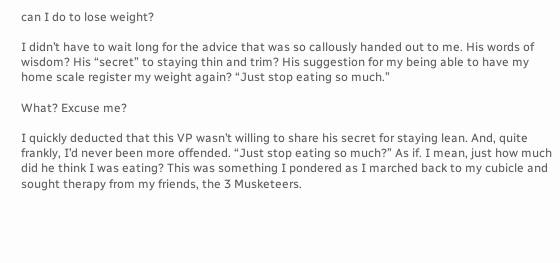can I do to lose weight?

I didn’t have to wait long for the advice that was so callously handed out to me. His words of wisdom? His “secret” to staying thin and trim? His suggestion for my being able to have my home scale register my weight again? “Just stop eating so much.”

What? Excuse me?

I quickly deducted that this VP wasn’t willing to share his secret for staying lean. And, quite frankly, I’d never been more offended. “Just stop eating so much?” As if. I mean, just how much did he think I was eating? This was something I pondered as I marched back to my cubicle and sought therapy from my friends, the 3 Musketeers.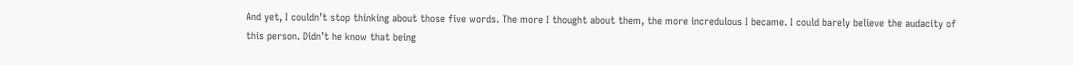And yet, I couldn’t stop thinking about those five words. The more I thought about them, the more incredulous I became. I could barely believe the audacity of this person. Didn’t he know that being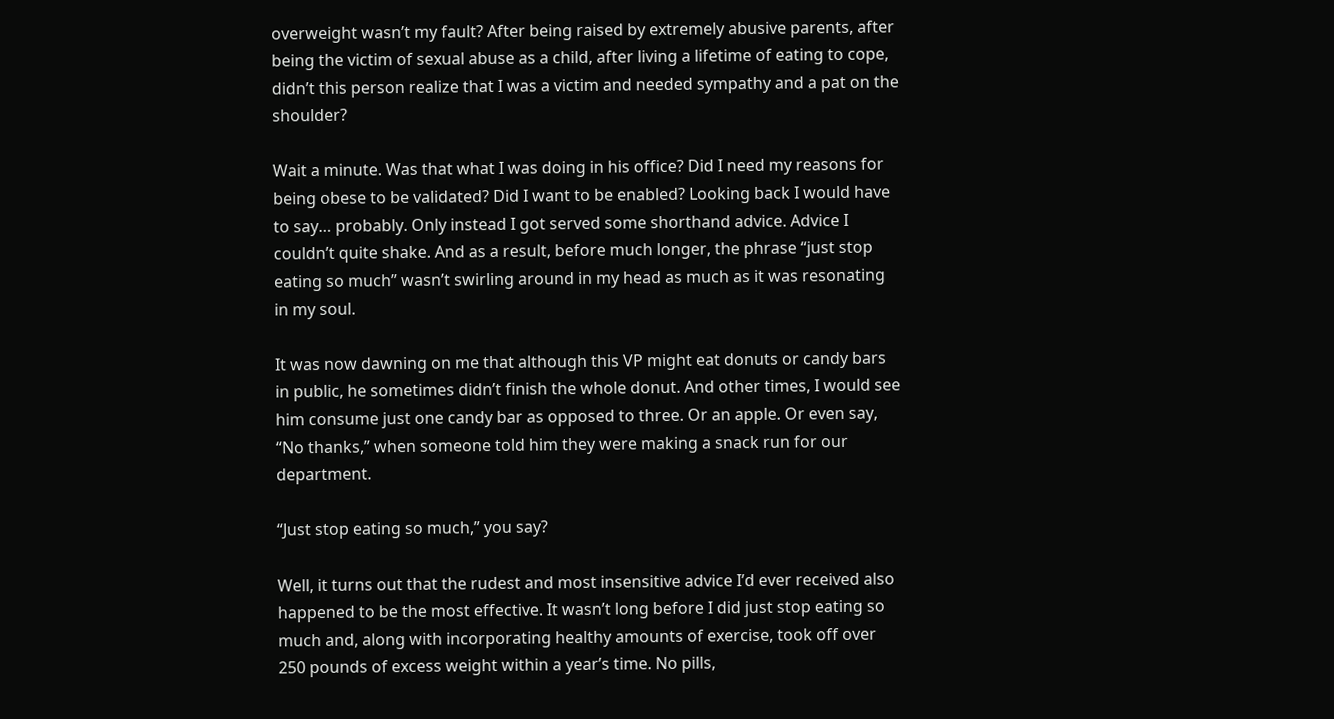overweight wasn’t my fault? After being raised by extremely abusive parents, after being the victim of sexual abuse as a child, after living a lifetime of eating to cope, didn’t this person realize that I was a victim and needed sympathy and a pat on the shoulder?

Wait a minute. Was that what I was doing in his office? Did I need my reasons for being obese to be validated? Did I want to be enabled? Looking back I would have to say… probably. Only instead I got served some shorthand advice. Advice I couldn’t quite shake. And as a result, before much longer, the phrase “just stop eating so much” wasn’t swirling around in my head as much as it was resonating in my soul.

It was now dawning on me that although this VP might eat donuts or candy bars in public, he sometimes didn’t finish the whole donut. And other times, I would see him consume just one candy bar as opposed to three. Or an apple. Or even say, “No thanks,” when someone told him they were making a snack run for our department.

“Just stop eating so much,” you say?

Well, it turns out that the rudest and most insensitive advice I’d ever received also happened to be the most effective. It wasn’t long before I did just stop eating so much and, along with incorporating healthy amounts of exercise, took off over 250 pounds of excess weight within a year’s time. No pills,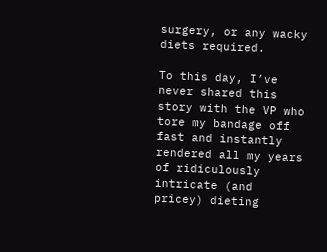surgery, or any wacky diets required.

To this day, I’ve never shared this story with the VP who tore my bandage off fast and instantly rendered all my years of ridiculously intricate (and pricey) dieting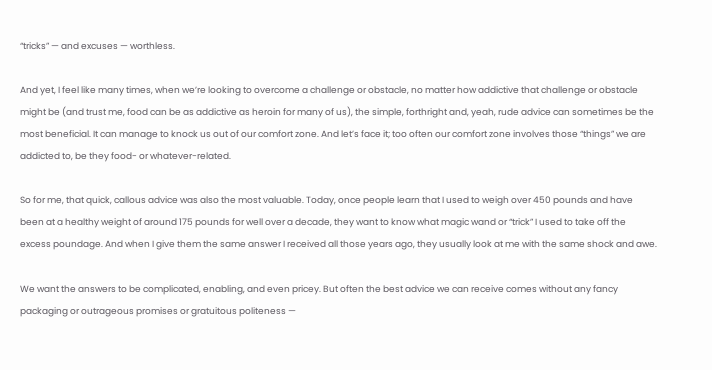“tricks” — and excuses — worthless.

And yet, I feel like many times, when we’re looking to overcome a challenge or obstacle, no matter how addictive that challenge or obstacle might be (and trust me, food can be as addictive as heroin for many of us), the simple, forthright and, yeah, rude advice can sometimes be the most beneficial. It can manage to knock us out of our comfort zone. And let’s face it; too often our comfort zone involves those “things” we are addicted to, be they food- or whatever-related.

So for me, that quick, callous advice was also the most valuable. Today, once people learn that I used to weigh over 450 pounds and have been at a healthy weight of around 175 pounds for well over a decade, they want to know what magic wand or “trick” I used to take off the excess poundage. And when I give them the same answer I received all those years ago, they usually look at me with the same shock and awe.

We want the answers to be complicated, enabling, and even pricey. But often the best advice we can receive comes without any fancy packaging or outrageous promises or gratuitous politeness —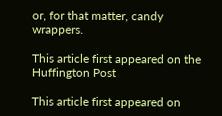or, for that matter, candy wrappers.

This article first appeared on the Huffington Post

This article first appeared on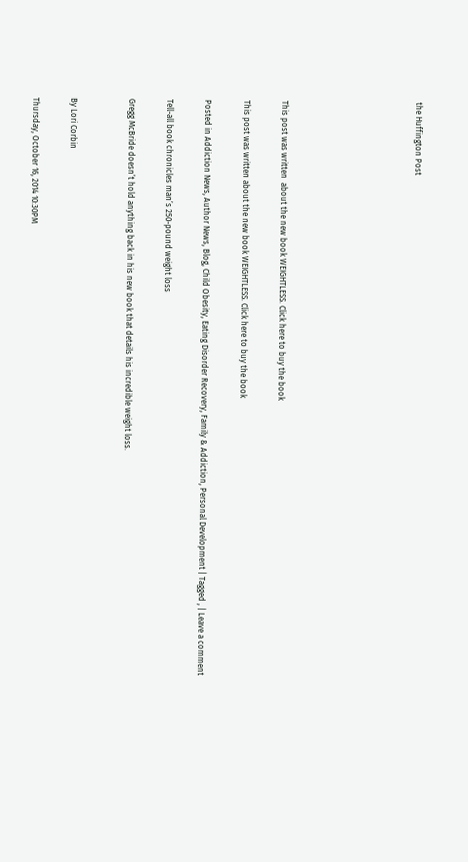the Huffington Post






This post was written  about the new book WEIGHTLESS. Click here to buy the book

This post was written about the new book WEIGHTLESS. Click here to buy the book

Posted in Addiction News, Author News, Blog, Child Obesity, Eating Disorder Recovery, Family & Addiction, Personal Development | Tagged , | Leave a comment

Tell-all book chronicles man’s 250-pound weight loss

Gregg McBride doesn’t hold anything back in his new book that details his incredible weight loss.


By Lori Corbin

Thursday, October 16, 2014 10:30PM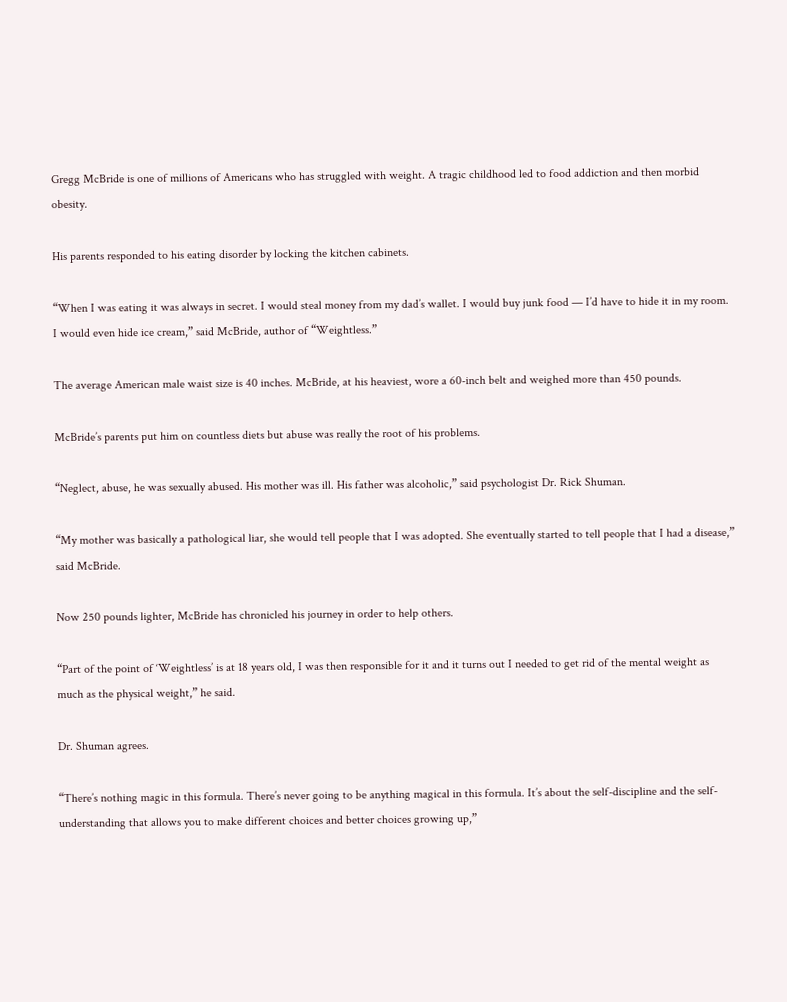Gregg McBride is one of millions of Americans who has struggled with weight. A tragic childhood led to food addiction and then morbid obesity.

His parents responded to his eating disorder by locking the kitchen cabinets.

“When I was eating it was always in secret. I would steal money from my dad’s wallet. I would buy junk food — I’d have to hide it in my room. I would even hide ice cream,” said McBride, author of “Weightless.”

The average American male waist size is 40 inches. McBride, at his heaviest, wore a 60-inch belt and weighed more than 450 pounds.

McBride’s parents put him on countless diets but abuse was really the root of his problems.

“Neglect, abuse, he was sexually abused. His mother was ill. His father was alcoholic,” said psychologist Dr. Rick Shuman.

“My mother was basically a pathological liar, she would tell people that I was adopted. She eventually started to tell people that I had a disease,” said McBride.

Now 250 pounds lighter, McBride has chronicled his journey in order to help others.

“Part of the point of ‘Weightless’ is at 18 years old, I was then responsible for it and it turns out I needed to get rid of the mental weight as much as the physical weight,” he said.

Dr. Shuman agrees.

“There’s nothing magic in this formula. There’s never going to be anything magical in this formula. It’s about the self-discipline and the self-understanding that allows you to make different choices and better choices growing up,”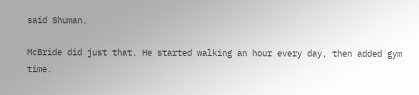said Shuman.

McBride did just that. He started walking an hour every day, then added gym time.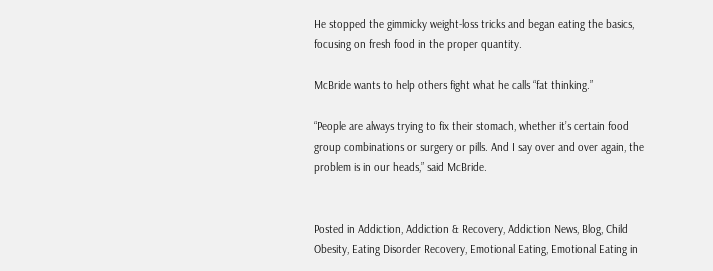He stopped the gimmicky weight-loss tricks and began eating the basics, focusing on fresh food in the proper quantity.

McBride wants to help others fight what he calls “fat thinking.”

“People are always trying to fix their stomach, whether it’s certain food group combinations or surgery or pills. And I say over and over again, the problem is in our heads,” said McBride.


Posted in Addiction, Addiction & Recovery, Addiction News, Blog, Child Obesity, Eating Disorder Recovery, Emotional Eating, Emotional Eating in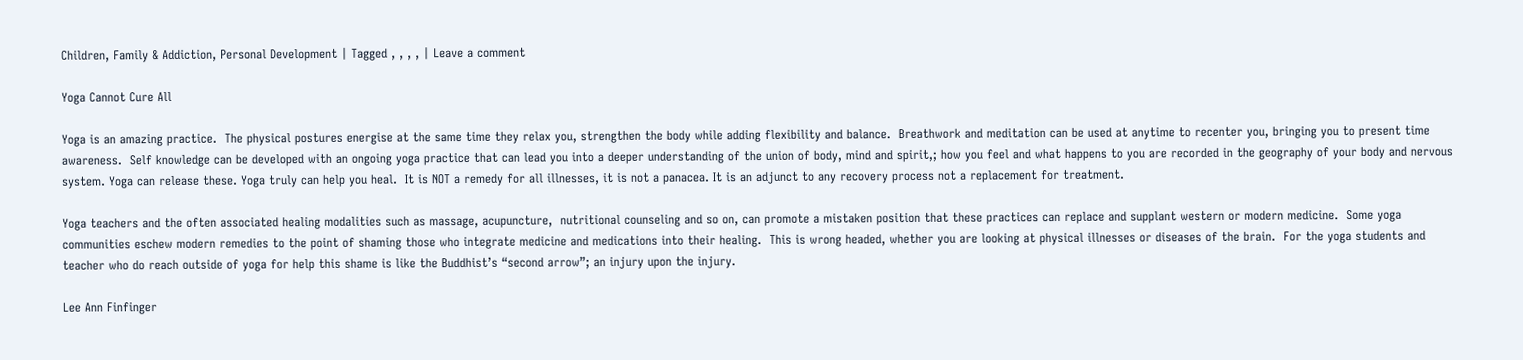Children, Family & Addiction, Personal Development | Tagged , , , , | Leave a comment

Yoga Cannot Cure All

Yoga is an amazing practice.  The physical postures energise at the same time they relax you, strengthen the body while adding flexibility and balance.  Breathwork and meditation can be used at anytime to recenter you, bringing you to present time awareness.  Self knowledge can be developed with an ongoing yoga practice that can lead you into a deeper understanding of the union of body, mind and spirit,; how you feel and what happens to you are recorded in the geography of your body and nervous system. Yoga can release these. Yoga truly can help you heal.  It is NOT a remedy for all illnesses, it is not a panacea. It is an adjunct to any recovery process not a replacement for treatment.

Yoga teachers and the often associated healing modalities such as massage, acupuncture,  nutritional counseling and so on, can promote a mistaken position that these practices can replace and supplant western or modern medicine.  Some yoga communities eschew modern remedies to the point of shaming those who integrate medicine and medications into their healing.  This is wrong headed, whether you are looking at physical illnesses or diseases of the brain.  For the yoga students and teacher who do reach outside of yoga for help this shame is like the Buddhist’s “second arrow”; an injury upon the injury.

Lee Ann Finfinger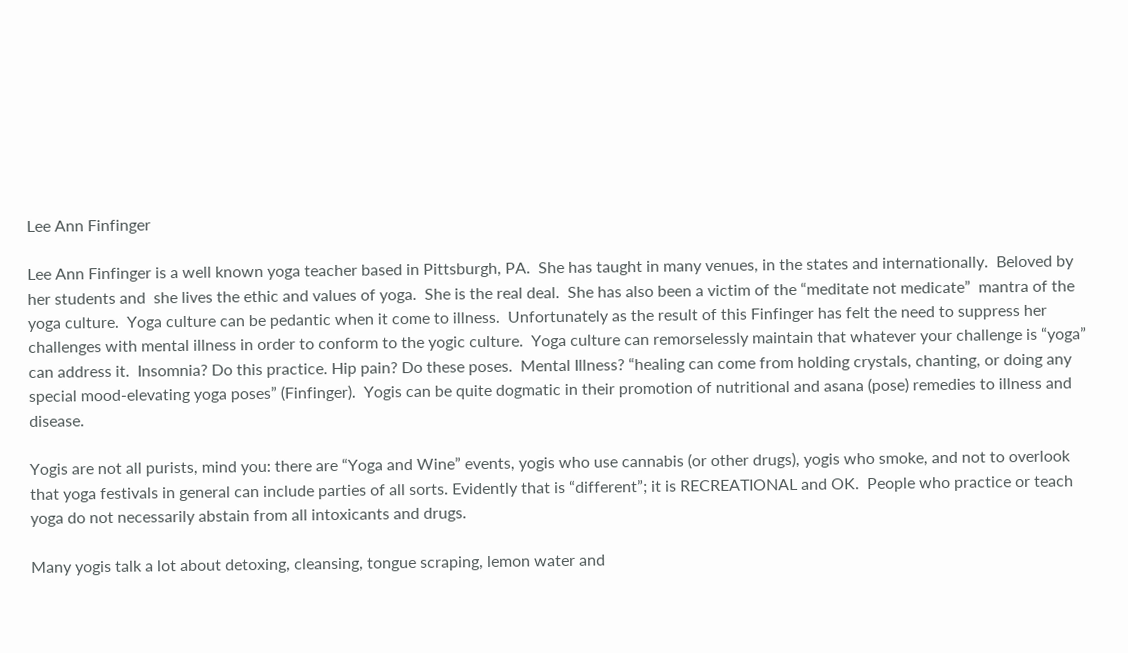Lee Ann Finfinger

Lee Ann Finfinger is a well known yoga teacher based in Pittsburgh, PA.  She has taught in many venues, in the states and internationally.  Beloved by her students and  she lives the ethic and values of yoga.  She is the real deal.  She has also been a victim of the “meditate not medicate”  mantra of the yoga culture.  Yoga culture can be pedantic when it come to illness.  Unfortunately as the result of this Finfinger has felt the need to suppress her challenges with mental illness in order to conform to the yogic culture.  Yoga culture can remorselessly maintain that whatever your challenge is “yoga” can address it.  Insomnia? Do this practice. Hip pain? Do these poses.  Mental Illness? “healing can come from holding crystals, chanting, or doing any special mood-elevating yoga poses” (Finfinger).  Yogis can be quite dogmatic in their promotion of nutritional and asana (pose) remedies to illness and disease.

Yogis are not all purists, mind you: there are “Yoga and Wine” events, yogis who use cannabis (or other drugs), yogis who smoke, and not to overlook that yoga festivals in general can include parties of all sorts. Evidently that is “different”; it is RECREATIONAL and OK.  People who practice or teach yoga do not necessarily abstain from all intoxicants and drugs.

Many yogis talk a lot about detoxing, cleansing, tongue scraping, lemon water and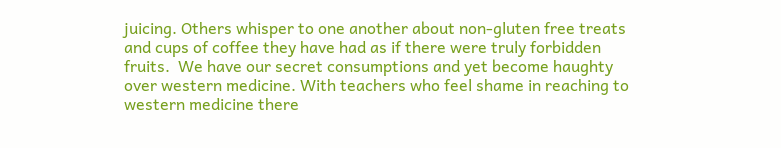juicing. Others whisper to one another about non-gluten free treats and cups of coffee they have had as if there were truly forbidden fruits.  We have our secret consumptions and yet become haughty over western medicine. With teachers who feel shame in reaching to western medicine there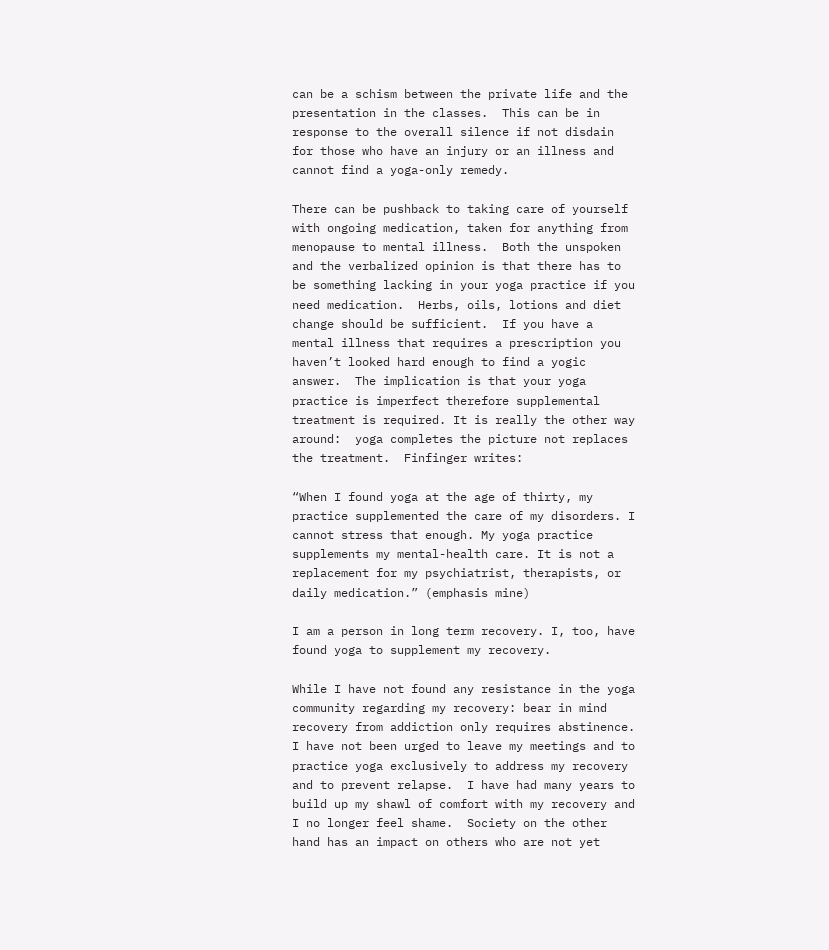can be a schism between the private life and the presentation in the classes.  This can be in response to the overall silence if not disdain for those who have an injury or an illness and cannot find a yoga-only remedy.

There can be pushback to taking care of yourself with ongoing medication, taken for anything from menopause to mental illness.  Both the unspoken and the verbalized opinion is that there has to be something lacking in your yoga practice if you need medication.  Herbs, oils, lotions and diet change should be sufficient.  If you have a mental illness that requires a prescription you haven’t looked hard enough to find a yogic answer.  The implication is that your yoga practice is imperfect therefore supplemental treatment is required. It is really the other way around:  yoga completes the picture not replaces the treatment.  Finfinger writes:

“When I found yoga at the age of thirty, my practice supplemented the care of my disorders. I cannot stress that enough. My yoga practice supplements my mental-health care. It is not a replacement for my psychiatrist, therapists, or daily medication.” (emphasis mine)

I am a person in long term recovery. I, too, have found yoga to supplement my recovery.

While I have not found any resistance in the yoga community regarding my recovery: bear in mind recovery from addiction only requires abstinence.  I have not been urged to leave my meetings and to practice yoga exclusively to address my recovery and to prevent relapse.  I have had many years to build up my shawl of comfort with my recovery and I no longer feel shame.  Society on the other hand has an impact on others who are not yet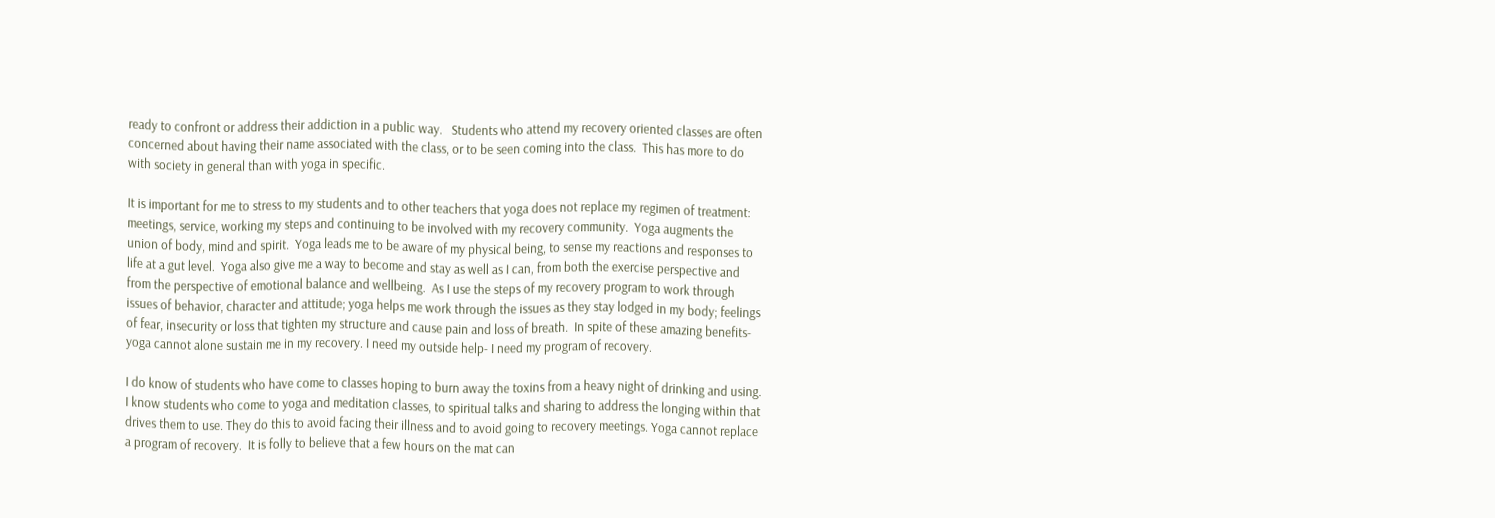ready to confront or address their addiction in a public way.   Students who attend my recovery oriented classes are often concerned about having their name associated with the class, or to be seen coming into the class.  This has more to do with society in general than with yoga in specific.

It is important for me to stress to my students and to other teachers that yoga does not replace my regimen of treatment: meetings, service, working my steps and continuing to be involved with my recovery community.  Yoga augments the union of body, mind and spirit.  Yoga leads me to be aware of my physical being, to sense my reactions and responses to life at a gut level.  Yoga also give me a way to become and stay as well as I can, from both the exercise perspective and from the perspective of emotional balance and wellbeing.  As I use the steps of my recovery program to work through issues of behavior, character and attitude; yoga helps me work through the issues as they stay lodged in my body; feelings of fear, insecurity or loss that tighten my structure and cause pain and loss of breath.  In spite of these amazing benefits- yoga cannot alone sustain me in my recovery. I need my outside help- I need my program of recovery.

I do know of students who have come to classes hoping to burn away the toxins from a heavy night of drinking and using. I know students who come to yoga and meditation classes, to spiritual talks and sharing to address the longing within that drives them to use. They do this to avoid facing their illness and to avoid going to recovery meetings. Yoga cannot replace a program of recovery.  It is folly to believe that a few hours on the mat can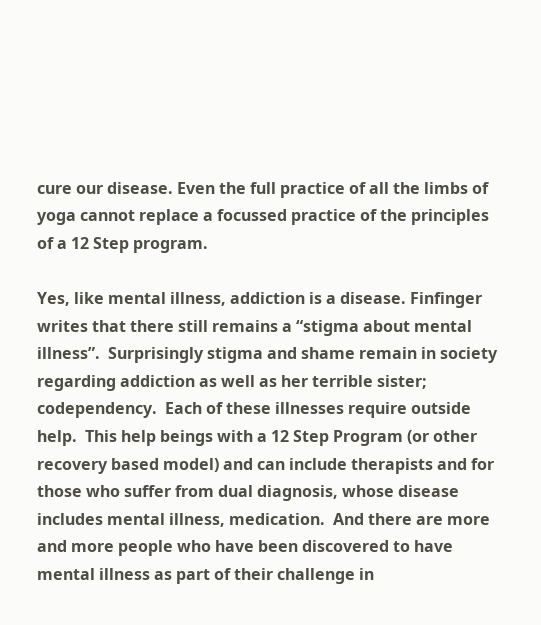cure our disease. Even the full practice of all the limbs of yoga cannot replace a focussed practice of the principles of a 12 Step program.

Yes, like mental illness, addiction is a disease. Finfinger writes that there still remains a “stigma about mental illness”.  Surprisingly stigma and shame remain in society regarding addiction as well as her terrible sister; codependency.  Each of these illnesses require outside help.  This help beings with a 12 Step Program (or other recovery based model) and can include therapists and for those who suffer from dual diagnosis, whose disease includes mental illness, medication.  And there are more and more people who have been discovered to have mental illness as part of their challenge in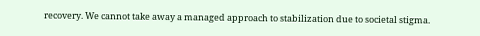recovery. We cannot take away a managed approach to stabilization due to societal stigma.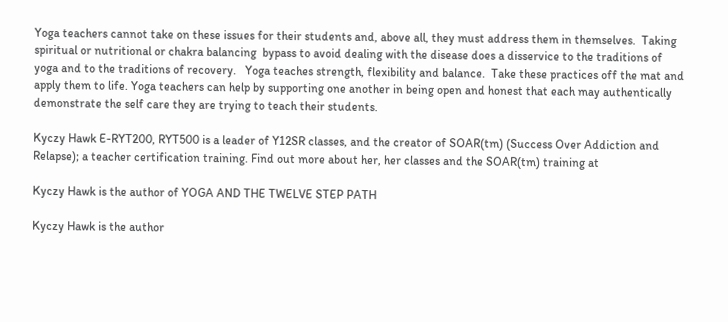Yoga teachers cannot take on these issues for their students and, above all, they must address them in themselves.  Taking spiritual or nutritional or chakra balancing  bypass to avoid dealing with the disease does a disservice to the traditions of yoga and to the traditions of recovery.   Yoga teaches strength, flexibility and balance.  Take these practices off the mat and apply them to life. Yoga teachers can help by supporting one another in being open and honest that each may authentically demonstrate the self care they are trying to teach their students.

Kyczy Hawk E-RYT200, RYT500 is a leader of Y12SR classes, and the creator of SOAR(tm) (Success Over Addiction and Relapse); a teacher certification training. Find out more about her, her classes and the SOAR(tm) training at

Kyczy Hawk is the author of YOGA AND THE TWELVE STEP PATH

Kyczy Hawk is the author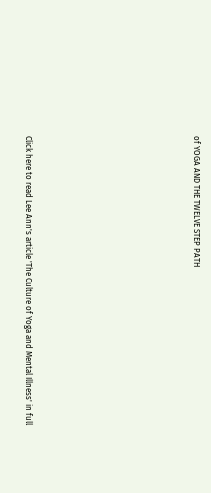of YOGA AND THE TWELVE STEP PATH









Click here to read Lee Ann's article 'The Culture of Yoga and Mental Illness' in full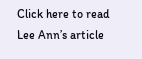Click here to read Lee Ann’s article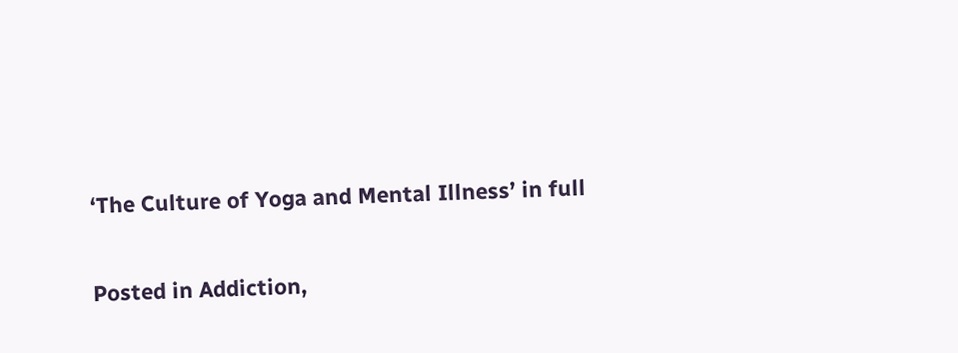‘The Culture of Yoga and Mental Illness’ in full

Posted in Addiction,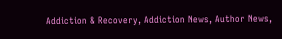Addiction & Recovery, Addiction News, Author News,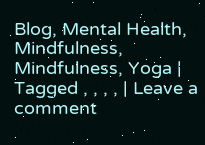Blog, Mental Health, Mindfulness, Mindfulness, Yoga | Tagged , , , , | Leave a comment